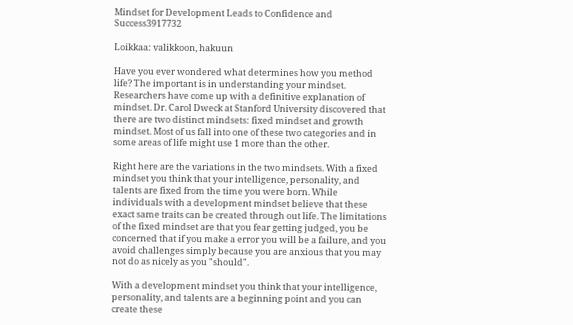Mindset for Development Leads to Confidence and Success3917732

Loikkaa: valikkoon, hakuun

Have you ever wondered what determines how you method life? The important is in understanding your mindset. Researchers have come up with a definitive explanation of mindset. Dr. Carol Dweck at Stanford University discovered that there are two distinct mindsets: fixed mindset and growth mindset. Most of us fall into one of these two categories and in some areas of life might use 1 more than the other.

Right here are the variations in the two mindsets. With a fixed mindset you think that your intelligence, personality, and talents are fixed from the time you were born. While individuals with a development mindset believe that these exact same traits can be created through out life. The limitations of the fixed mindset are that you fear getting judged, you be concerned that if you make a error you will be a failure, and you avoid challenges simply because you are anxious that you may not do as nicely as you "should".

With a development mindset you think that your intelligence, personality, and talents are a beginning point and you can create these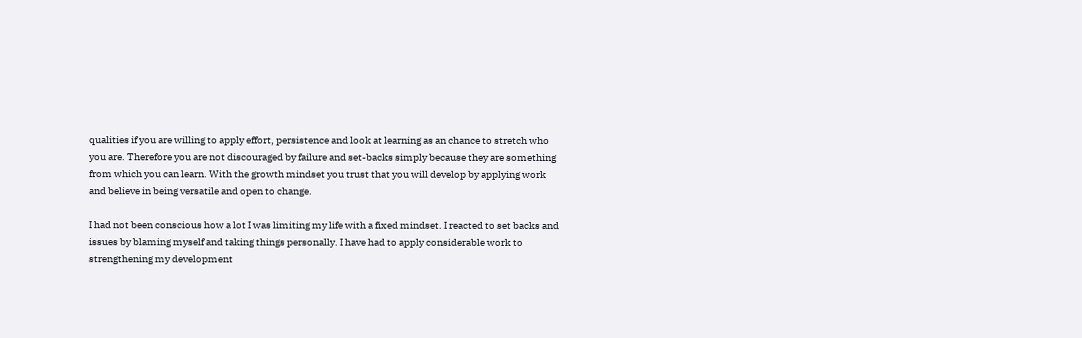qualities if you are willing to apply effort, persistence and look at learning as an chance to stretch who you are. Therefore you are not discouraged by failure and set-backs simply because they are something from which you can learn. With the growth mindset you trust that you will develop by applying work and believe in being versatile and open to change.

I had not been conscious how a lot I was limiting my life with a fixed mindset. I reacted to set backs and issues by blaming myself and taking things personally. I have had to apply considerable work to strengthening my development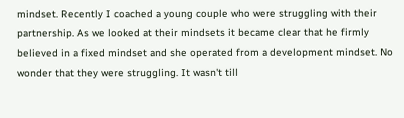mindset. Recently I coached a young couple who were struggling with their partnership. As we looked at their mindsets it became clear that he firmly believed in a fixed mindset and she operated from a development mindset. No wonder that they were struggling. It wasn't till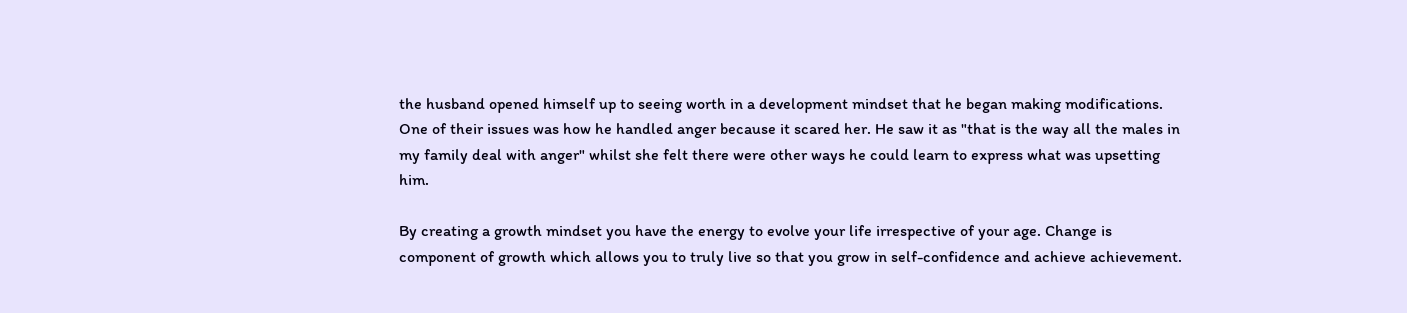the husband opened himself up to seeing worth in a development mindset that he began making modifications. One of their issues was how he handled anger because it scared her. He saw it as "that is the way all the males in my family deal with anger" whilst she felt there were other ways he could learn to express what was upsetting him.

By creating a growth mindset you have the energy to evolve your life irrespective of your age. Change is component of growth which allows you to truly live so that you grow in self-confidence and achieve achievement.